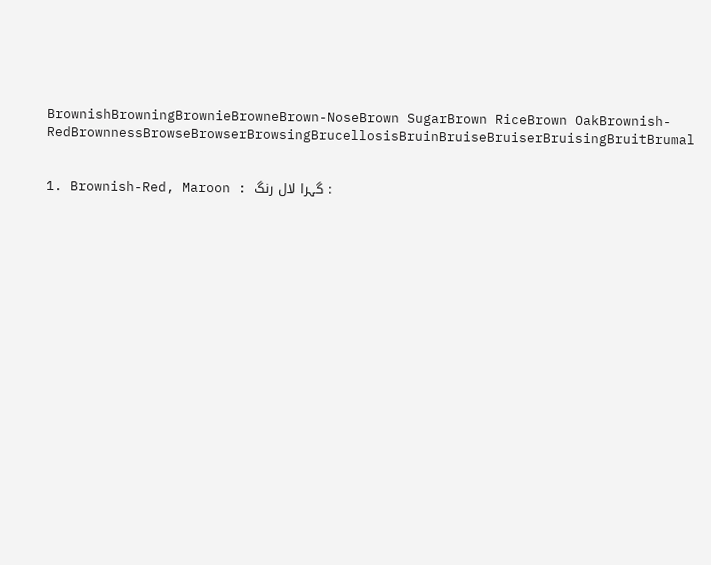BrownishBrowningBrownieBrowneBrown-NoseBrown SugarBrown RiceBrown OakBrownish-RedBrownnessBrowseBrowserBrowsingBrucellosisBruinBruiseBruiserBruisingBruitBrumal


1. Brownish-Red, Maroon : گہرا لال رنگ :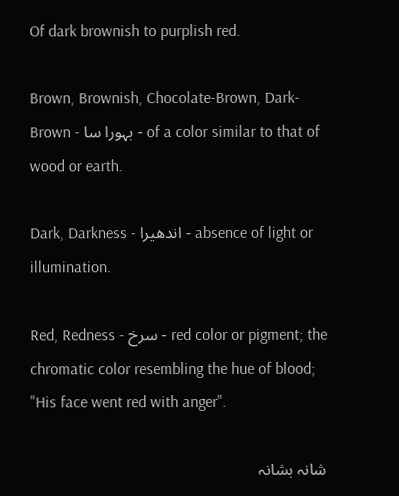Of dark brownish to purplish red.

Brown, Brownish, Chocolate-Brown, Dark-Brown - بہورا سا - of a color similar to that of wood or earth.

Dark, Darkness - اندھیرا - absence of light or illumination.

Red, Redness - سرخ - red color or pigment; the chromatic color resembling the hue of blood; "His face went red with anger".

شانہ بشانہ